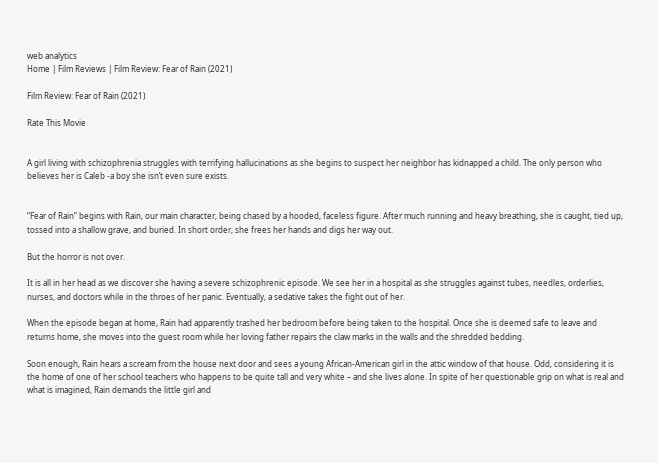web analytics
Home | Film Reviews | Film Review: Fear of Rain (2021)

Film Review: Fear of Rain (2021)

Rate This Movie


A girl living with schizophrenia struggles with terrifying hallucinations as she begins to suspect her neighbor has kidnapped a child. The only person who believes her is Caleb -a boy she isn’t even sure exists.


“Fear of Rain” begins with Rain, our main character, being chased by a hooded, faceless figure. After much running and heavy breathing, she is caught, tied up, tossed into a shallow grave, and buried. In short order, she frees her hands and digs her way out.

But the horror is not over.

It is all in her head as we discover she having a severe schizophrenic episode. We see her in a hospital as she struggles against tubes, needles, orderlies, nurses, and doctors while in the throes of her panic. Eventually, a sedative takes the fight out of her.

When the episode began at home, Rain had apparently trashed her bedroom before being taken to the hospital. Once she is deemed safe to leave and returns home, she moves into the guest room while her loving father repairs the claw marks in the walls and the shredded bedding.

Soon enough, Rain hears a scream from the house next door and sees a young African-American girl in the attic window of that house. Odd, considering it is the home of one of her school teachers who happens to be quite tall and very white – and she lives alone. In spite of her questionable grip on what is real and what is imagined, Rain demands the little girl and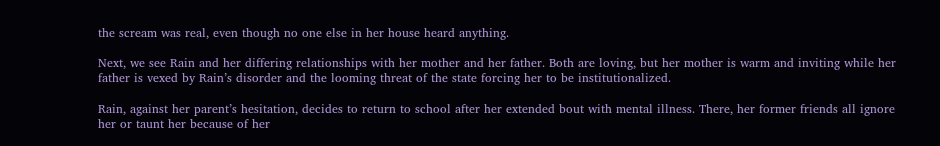the scream was real, even though no one else in her house heard anything.

Next, we see Rain and her differing relationships with her mother and her father. Both are loving, but her mother is warm and inviting while her father is vexed by Rain’s disorder and the looming threat of the state forcing her to be institutionalized.

Rain, against her parent’s hesitation, decides to return to school after her extended bout with mental illness. There, her former friends all ignore her or taunt her because of her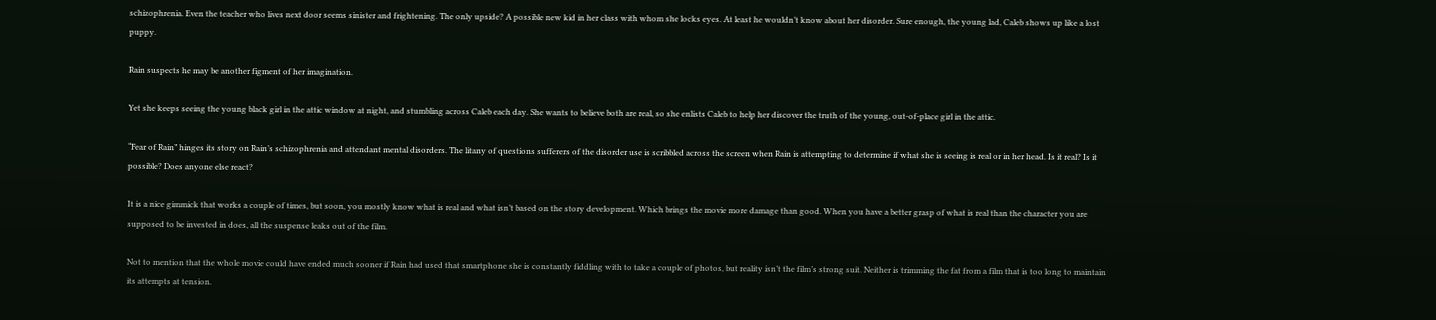schizophrenia. Even the teacher who lives next door seems sinister and frightening. The only upside? A possible new kid in her class with whom she locks eyes. At least he wouldn’t know about her disorder. Sure enough, the young lad, Caleb shows up like a lost puppy.

Rain suspects he may be another figment of her imagination.

Yet she keeps seeing the young black girl in the attic window at night, and stumbling across Caleb each day. She wants to believe both are real, so she enlists Caleb to help her discover the truth of the young, out-of-place girl in the attic.

“Fear of Rain” hinges its story on Rain’s schizophrenia and attendant mental disorders. The litany of questions sufferers of the disorder use is scribbled across the screen when Rain is attempting to determine if what she is seeing is real or in her head. Is it real? Is it possible? Does anyone else react?

It is a nice gimmick that works a couple of times, but soon, you mostly know what is real and what isn’t based on the story development. Which brings the movie more damage than good. When you have a better grasp of what is real than the character you are supposed to be invested in does, all the suspense leaks out of the film.

Not to mention that the whole movie could have ended much sooner if Rain had used that smartphone she is constantly fiddling with to take a couple of photos, but reality isn’t the film’s strong suit. Neither is trimming the fat from a film that is too long to maintain its attempts at tension.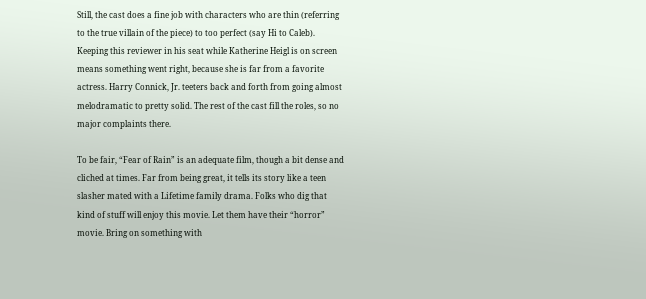Still, the cast does a fine job with characters who are thin (referring to the true villain of the piece) to too perfect (say Hi to Caleb). Keeping this reviewer in his seat while Katherine Heigl is on screen means something went right, because she is far from a favorite actress. Harry Connick, Jr. teeters back and forth from going almost melodramatic to pretty solid. The rest of the cast fill the roles, so no major complaints there.

To be fair, “Fear of Rain” is an adequate film, though a bit dense and cliched at times. Far from being great, it tells its story like a teen slasher mated with a Lifetime family drama. Folks who dig that kind of stuff will enjoy this movie. Let them have their “horror” movie. Bring on something with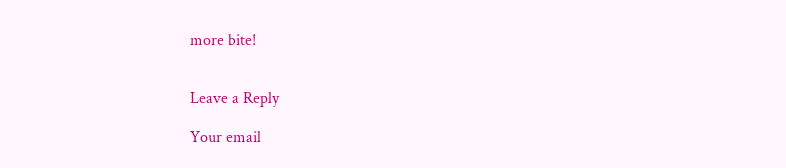more bite!


Leave a Reply

Your email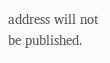address will not be published.